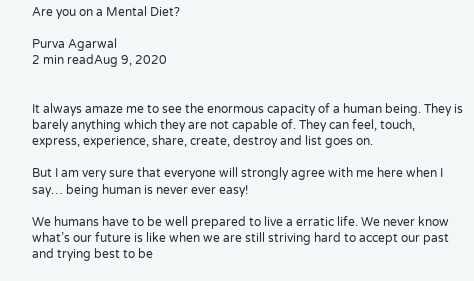Are you on a Mental Diet?

Purva Agarwal
2 min readAug 9, 2020


It always amaze me to see the enormous capacity of a human being. They is barely anything which they are not capable of. They can feel, touch, express, experience, share, create, destroy and list goes on.

But I am very sure that everyone will strongly agree with me here when I say… being human is never ever easy!

We humans have to be well prepared to live a erratic life. We never know what’s our future is like when we are still striving hard to accept our past and trying best to be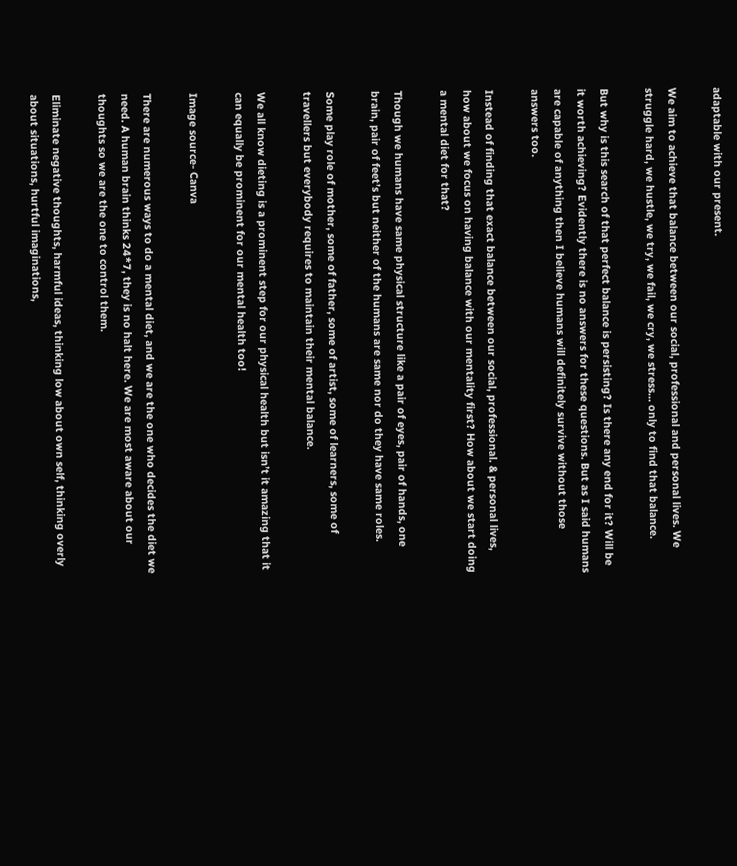adaptable with our present.

We aim to achieve that balance between our social, professional and personal lives. We struggle hard, we hustle, we try, we fail, we cry, we stress… only to find that balance.

But why is this search of that perfect balance is persisting? Is there any end for it? Will be it worth achieving? Evidently there is no answers for these questions. But as I said humans are capable of anything then I believe humans will definitely survive without those answers too.

Instead of finding that exact balance between our social, professional. & personal lives, how about we focus on having balance with our mentality first? How about we start doing a mental diet for that?

Though we humans have same physical structure like a pair of eyes, pair of hands, one brain, pair of feet’s but neither of the humans are same nor do they have same roles.

Some play role of mother, some of father, some of artist, some of learners, some of travellers but everybody requires to maintain their mental balance.

We all know dieting is a prominent step for our physical health but isn’t it amazing that it can equally be prominent for our mental health too!

Image source- Canva

There are numerous ways to do a mental diet, and we are the one who decides the diet we need. A human brain thinks 24*7, they is no halt here. We are most aware about our thoughts so we are the one to control them.

Eliminate negative thoughts, harmful ideas, thinking low about own self, thinking overly about situations, hurtful imaginations,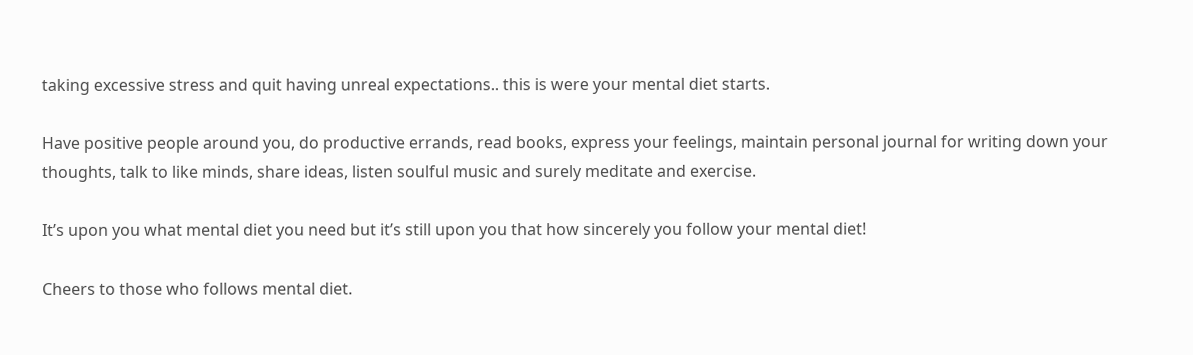taking excessive stress and quit having unreal expectations.. this is were your mental diet starts.

Have positive people around you, do productive errands, read books, express your feelings, maintain personal journal for writing down your thoughts, talk to like minds, share ideas, listen soulful music and surely meditate and exercise.

It’s upon you what mental diet you need but it’s still upon you that how sincerely you follow your mental diet!

Cheers to those who follows mental diet.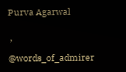Purva Agarwal

 ’     @words_of_admirer